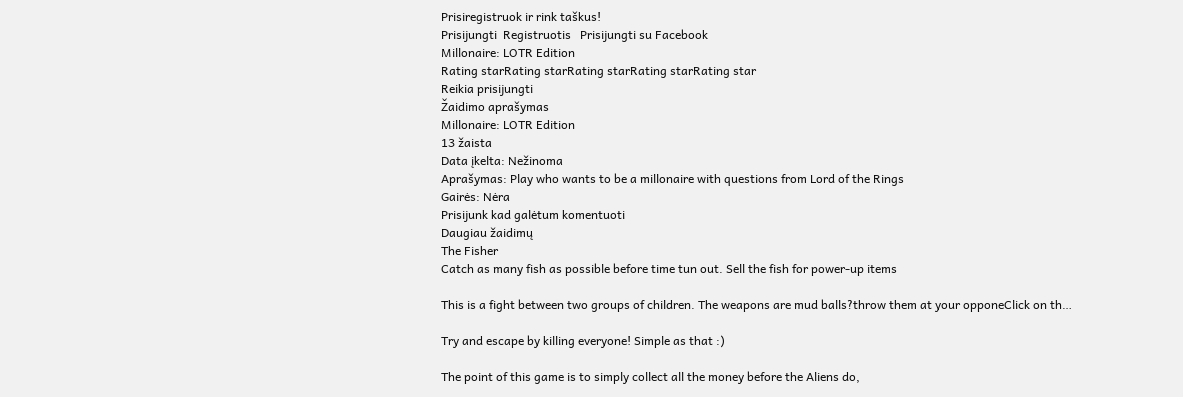Prisiregistruok ir rink taškus!
Prisijungti  Registruotis   Prisijungti su Facebook
Millonaire: LOTR Edition
Rating starRating starRating starRating starRating star
Reikia prisijungti
Žaidimo aprašymas
Millonaire: LOTR Edition
13 žaista
Data įkelta: Nežinoma
Aprašymas: Play who wants to be a millonaire with questions from Lord of the Rings
Gairės: Nėra
Prisijunk kad galėtum komentuoti
Daugiau žaidimų
The Fisher
Catch as many fish as possible before time tun out. Sell the fish for power-up items

This is a fight between two groups of children. The weapons are mud balls?throw them at your opponeClick on th…

Try and escape by killing everyone! Simple as that :)

The point of this game is to simply collect all the money before the Aliens do,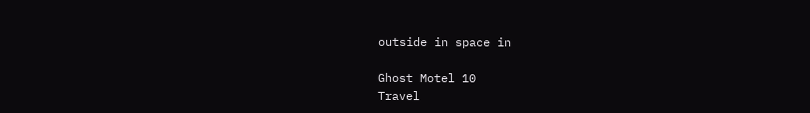outside in space in

Ghost Motel 10
Travel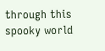through this spooky world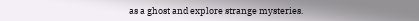as a ghost and explore strange mysteries.